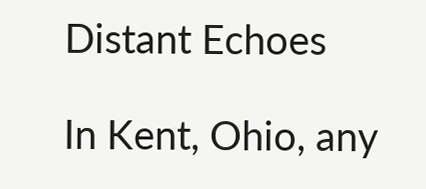Distant Echoes

In Kent, Ohio, any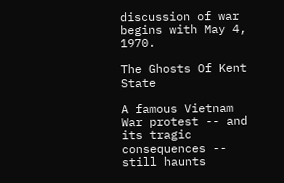discussion of war begins with May 4, 1970.

The Ghosts Of Kent State

A famous Vietnam War protest -- and its tragic consequences -- still haunts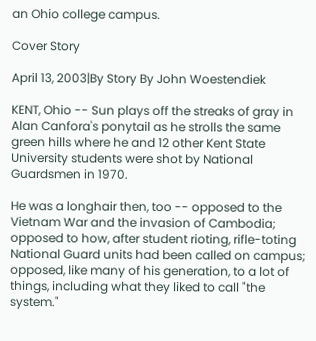an Ohio college campus.

Cover Story

April 13, 2003|By Story By John Woestendiek

KENT, Ohio -- Sun plays off the streaks of gray in Alan Canfora's ponytail as he strolls the same green hills where he and 12 other Kent State University students were shot by National Guardsmen in 1970.

He was a longhair then, too -- opposed to the Vietnam War and the invasion of Cambodia; opposed to how, after student rioting, rifle-toting National Guard units had been called on campus; opposed, like many of his generation, to a lot of things, including what they liked to call "the system."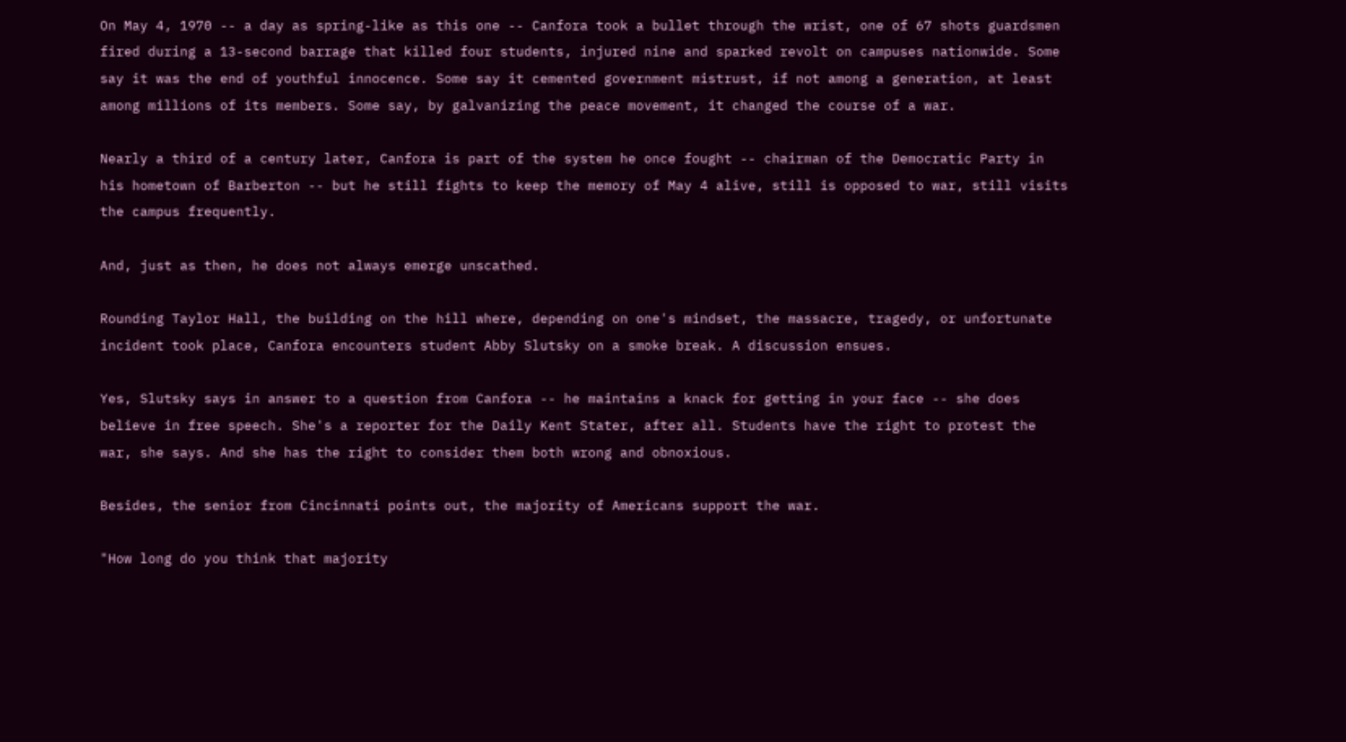On May 4, 1970 -- a day as spring-like as this one -- Canfora took a bullet through the wrist, one of 67 shots guardsmen fired during a 13-second barrage that killed four students, injured nine and sparked revolt on campuses nationwide. Some say it was the end of youthful innocence. Some say it cemented government mistrust, if not among a generation, at least among millions of its members. Some say, by galvanizing the peace movement, it changed the course of a war.

Nearly a third of a century later, Canfora is part of the system he once fought -- chairman of the Democratic Party in his hometown of Barberton -- but he still fights to keep the memory of May 4 alive, still is opposed to war, still visits the campus frequently.

And, just as then, he does not always emerge unscathed.

Rounding Taylor Hall, the building on the hill where, depending on one's mindset, the massacre, tragedy, or unfortunate incident took place, Canfora encounters student Abby Slutsky on a smoke break. A discussion ensues.

Yes, Slutsky says in answer to a question from Canfora -- he maintains a knack for getting in your face -- she does believe in free speech. She's a reporter for the Daily Kent Stater, after all. Students have the right to protest the war, she says. And she has the right to consider them both wrong and obnoxious.

Besides, the senior from Cincinnati points out, the majority of Americans support the war.

"How long do you think that majority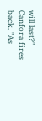will last?" Canfora fires back. "As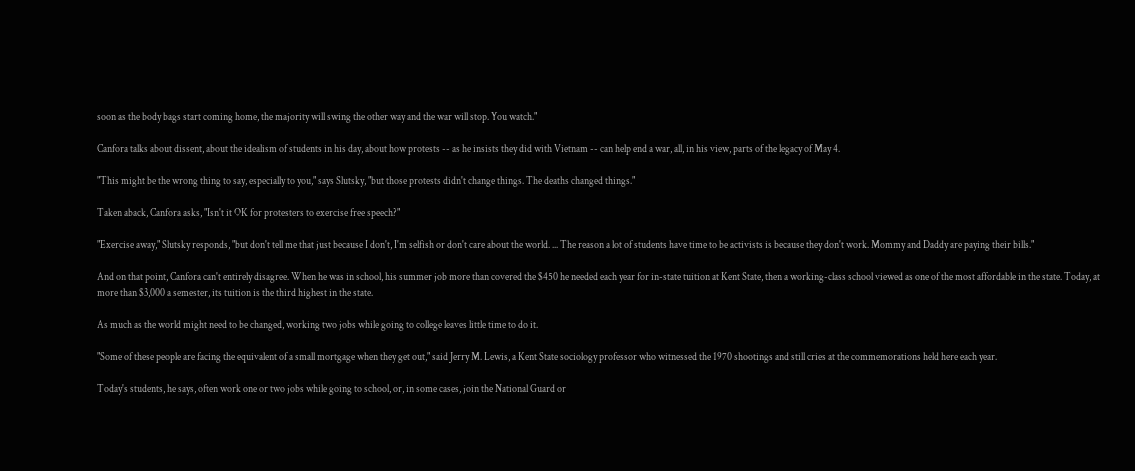soon as the body bags start coming home, the majority will swing the other way and the war will stop. You watch."

Canfora talks about dissent, about the idealism of students in his day, about how protests -- as he insists they did with Vietnam -- can help end a war, all, in his view, parts of the legacy of May 4.

"This might be the wrong thing to say, especially to you," says Slutsky, "but those protests didn't change things. The deaths changed things."

Taken aback, Canfora asks, "Isn't it OK for protesters to exercise free speech?"

"Exercise away," Slutsky responds, "but don't tell me that just because I don't, I'm selfish or don't care about the world. ... The reason a lot of students have time to be activists is because they don't work. Mommy and Daddy are paying their bills."

And on that point, Canfora can't entirely disagree. When he was in school, his summer job more than covered the $450 he needed each year for in-state tuition at Kent State, then a working-class school viewed as one of the most affordable in the state. Today, at more than $3,000 a semester, its tuition is the third highest in the state.

As much as the world might need to be changed, working two jobs while going to college leaves little time to do it.

"Some of these people are facing the equivalent of a small mortgage when they get out," said Jerry M. Lewis, a Kent State sociology professor who witnessed the 1970 shootings and still cries at the commemorations held here each year.

Today's students, he says, often work one or two jobs while going to school, or, in some cases, join the National Guard or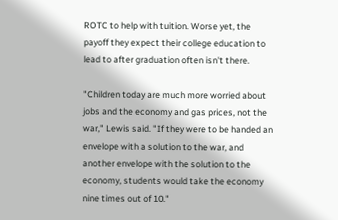ROTC to help with tuition. Worse yet, the payoff they expect their college education to lead to after graduation often isn't there.

"Children today are much more worried about jobs and the economy and gas prices, not the war," Lewis said. "If they were to be handed an envelope with a solution to the war, and another envelope with the solution to the economy, students would take the economy nine times out of 10."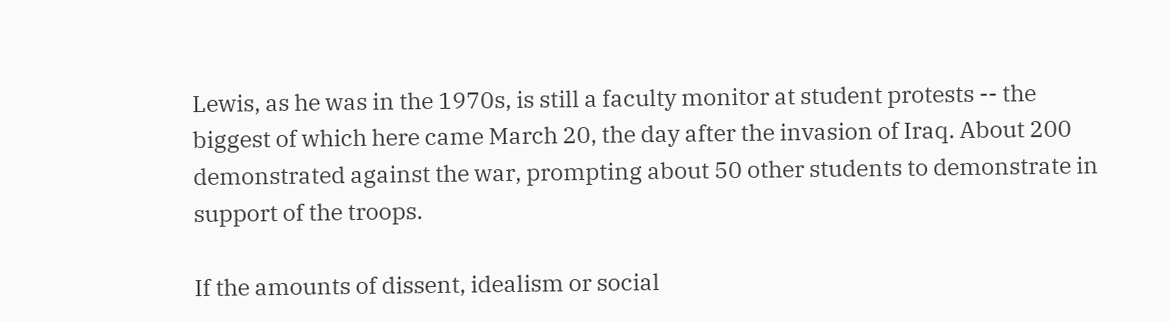Lewis, as he was in the 1970s, is still a faculty monitor at student protests -- the biggest of which here came March 20, the day after the invasion of Iraq. About 200 demonstrated against the war, prompting about 50 other students to demonstrate in support of the troops.

If the amounts of dissent, idealism or social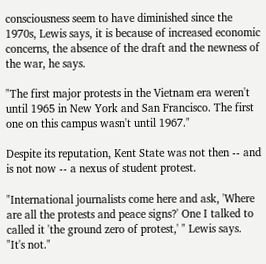consciousness seem to have diminished since the 1970s, Lewis says, it is because of increased economic concerns, the absence of the draft and the newness of the war, he says.

"The first major protests in the Vietnam era weren't until 1965 in New York and San Francisco. The first one on this campus wasn't until 1967."

Despite its reputation, Kent State was not then -- and is not now -- a nexus of student protest.

"International journalists come here and ask, 'Where are all the protests and peace signs?' One I talked to called it 'the ground zero of protest,' " Lewis says. "It's not."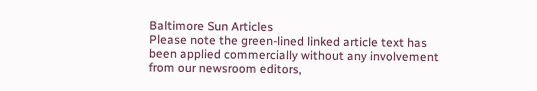Baltimore Sun Articles
Please note the green-lined linked article text has been applied commercially without any involvement from our newsroom editors,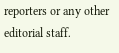reporters or any other editorial staff.